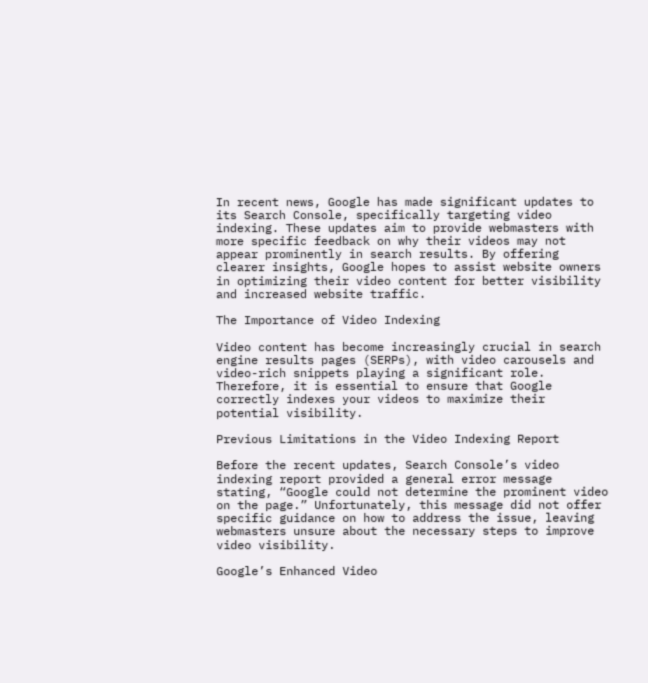In recent news, Google has made significant updates to its Search Console, specifically targeting video indexing. These updates aim to provide webmasters with more specific feedback on why their videos may not appear prominently in search results. By offering clearer insights, Google hopes to assist website owners in optimizing their video content for better visibility and increased website traffic.

The Importance of Video Indexing

Video content has become increasingly crucial in search engine results pages (SERPs), with video carousels and video-rich snippets playing a significant role. Therefore, it is essential to ensure that Google correctly indexes your videos to maximize their potential visibility.

Previous Limitations in the Video Indexing Report

Before the recent updates, Search Console’s video indexing report provided a general error message stating, “Google could not determine the prominent video on the page.” Unfortunately, this message did not offer specific guidance on how to address the issue, leaving webmasters unsure about the necessary steps to improve video visibility.

Google’s Enhanced Video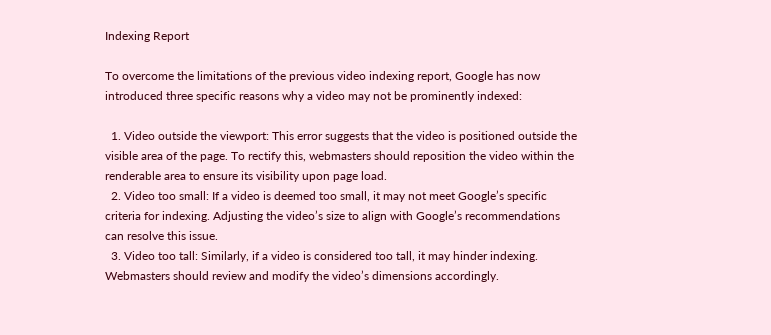Indexing Report

To overcome the limitations of the previous video indexing report, Google has now introduced three specific reasons why a video may not be prominently indexed:

  1. Video outside the viewport: This error suggests that the video is positioned outside the visible area of the page. To rectify this, webmasters should reposition the video within the renderable area to ensure its visibility upon page load.
  2. Video too small: If a video is deemed too small, it may not meet Google’s specific criteria for indexing. Adjusting the video’s size to align with Google’s recommendations can resolve this issue.
  3. Video too tall: Similarly, if a video is considered too tall, it may hinder indexing. Webmasters should review and modify the video’s dimensions accordingly.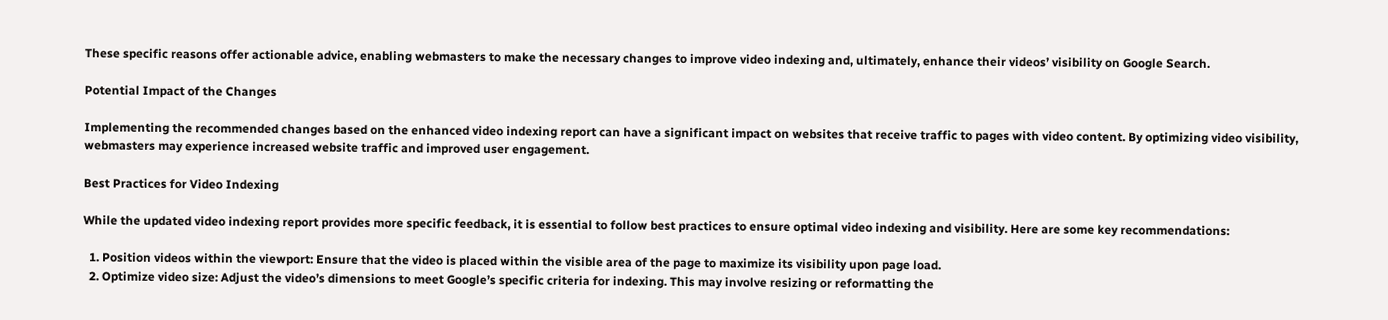These specific reasons offer actionable advice, enabling webmasters to make the necessary changes to improve video indexing and, ultimately, enhance their videos’ visibility on Google Search.

Potential Impact of the Changes

Implementing the recommended changes based on the enhanced video indexing report can have a significant impact on websites that receive traffic to pages with video content. By optimizing video visibility, webmasters may experience increased website traffic and improved user engagement.

Best Practices for Video Indexing

While the updated video indexing report provides more specific feedback, it is essential to follow best practices to ensure optimal video indexing and visibility. Here are some key recommendations:

  1. Position videos within the viewport: Ensure that the video is placed within the visible area of the page to maximize its visibility upon page load.
  2. Optimize video size: Adjust the video’s dimensions to meet Google’s specific criteria for indexing. This may involve resizing or reformatting the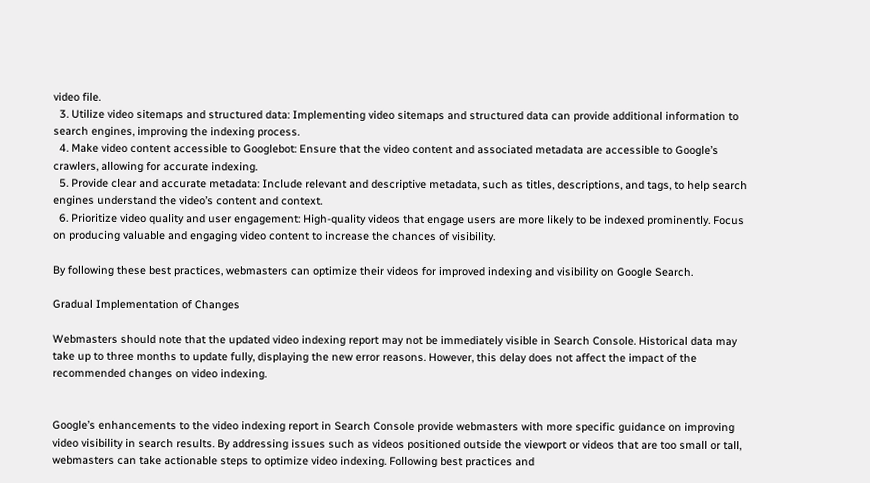video file.
  3. Utilize video sitemaps and structured data: Implementing video sitemaps and structured data can provide additional information to search engines, improving the indexing process.
  4. Make video content accessible to Googlebot: Ensure that the video content and associated metadata are accessible to Google’s crawlers, allowing for accurate indexing.
  5. Provide clear and accurate metadata: Include relevant and descriptive metadata, such as titles, descriptions, and tags, to help search engines understand the video’s content and context.
  6. Prioritize video quality and user engagement: High-quality videos that engage users are more likely to be indexed prominently. Focus on producing valuable and engaging video content to increase the chances of visibility.

By following these best practices, webmasters can optimize their videos for improved indexing and visibility on Google Search.

Gradual Implementation of Changes

Webmasters should note that the updated video indexing report may not be immediately visible in Search Console. Historical data may take up to three months to update fully, displaying the new error reasons. However, this delay does not affect the impact of the recommended changes on video indexing.


Google’s enhancements to the video indexing report in Search Console provide webmasters with more specific guidance on improving video visibility in search results. By addressing issues such as videos positioned outside the viewport or videos that are too small or tall, webmasters can take actionable steps to optimize video indexing. Following best practices and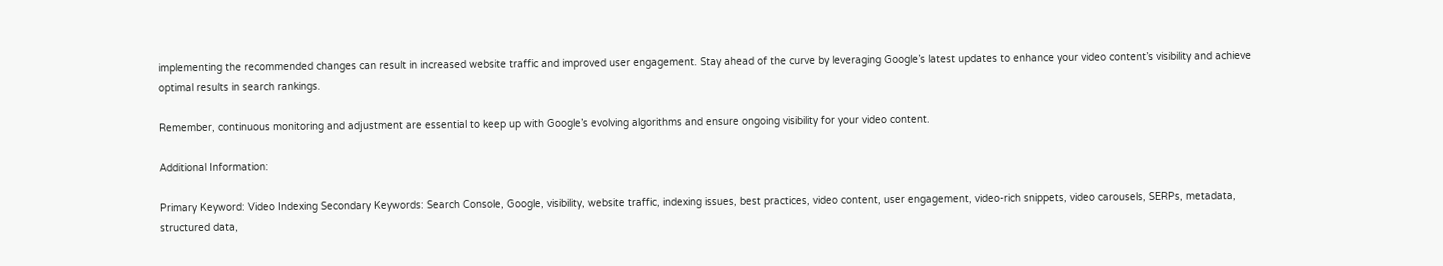implementing the recommended changes can result in increased website traffic and improved user engagement. Stay ahead of the curve by leveraging Google’s latest updates to enhance your video content’s visibility and achieve optimal results in search rankings.

Remember, continuous monitoring and adjustment are essential to keep up with Google’s evolving algorithms and ensure ongoing visibility for your video content.

Additional Information:

Primary Keyword: Video Indexing Secondary Keywords: Search Console, Google, visibility, website traffic, indexing issues, best practices, video content, user engagement, video-rich snippets, video carousels, SERPs, metadata, structured data,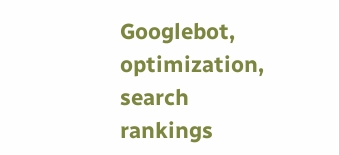Googlebot, optimization, search rankings